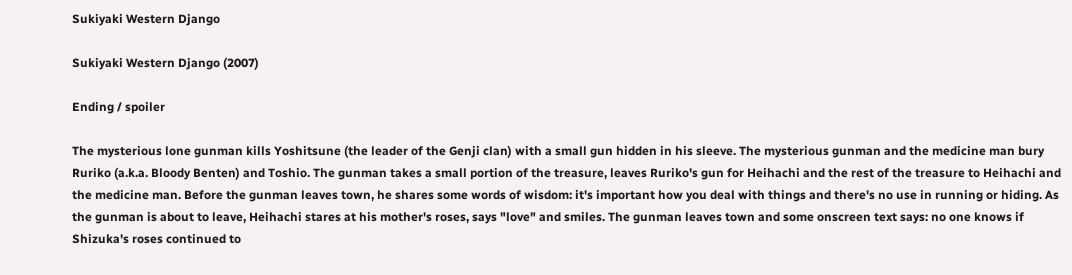Sukiyaki Western Django

Sukiyaki Western Django (2007)

Ending / spoiler

The mysterious lone gunman kills Yoshitsune (the leader of the Genji clan) with a small gun hidden in his sleeve. The mysterious gunman and the medicine man bury Ruriko (a.k.a. Bloody Benten) and Toshio. The gunman takes a small portion of the treasure, leaves Ruriko's gun for Heihachi and the rest of the treasure to Heihachi and the medicine man. Before the gunman leaves town, he shares some words of wisdom: it's important how you deal with things and there's no use in running or hiding. As the gunman is about to leave, Heihachi stares at his mother's roses, says "love" and smiles. The gunman leaves town and some onscreen text says: no one knows if Shizuka's roses continued to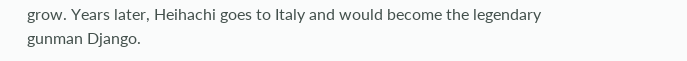grow. Years later, Heihachi goes to Italy and would become the legendary gunman Django.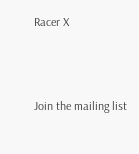Racer X



Join the mailing list